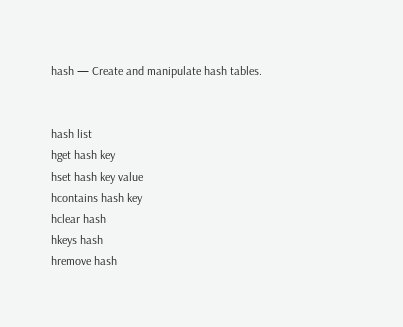hash — Create and manipulate hash tables.


hash list
hget hash key
hset hash key value
hcontains hash key
hclear hash
hkeys hash
hremove hash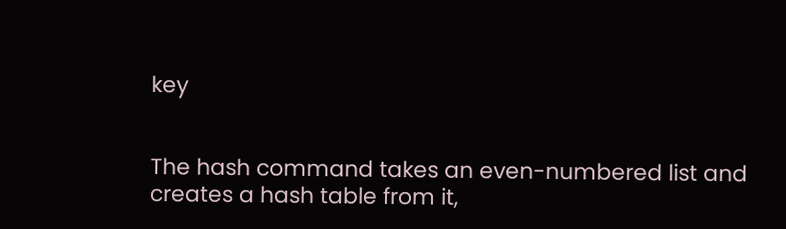key


The hash command takes an even-numbered list and creates a hash table from it,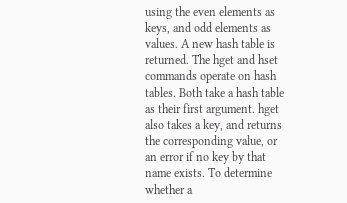using the even elements as keys, and odd elements as values. A new hash table is returned. The hget and hset commands operate on hash tables. Both take a hash table as their first argument. hget also takes a key, and returns the corresponding value, or an error if no key by that name exists. To determine whether a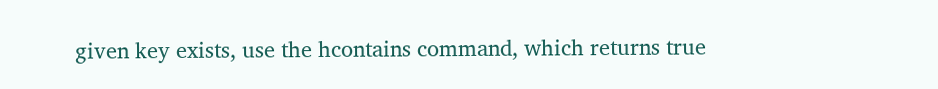given key exists, use the hcontains command, which returns true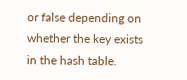or false depending on whether the key exists in the hash table.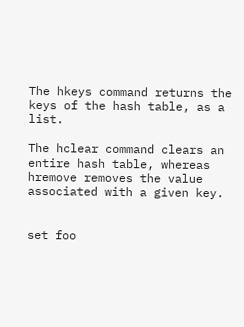The hkeys command returns the keys of the hash table, as a list.

The hclear command clears an entire hash table, whereas hremove removes the value associated with a given key.


set foo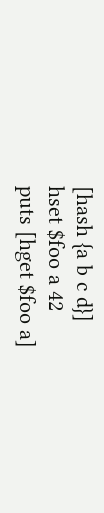[hash {a b c d}]
hset $foo a 42
puts [hget $foo a]